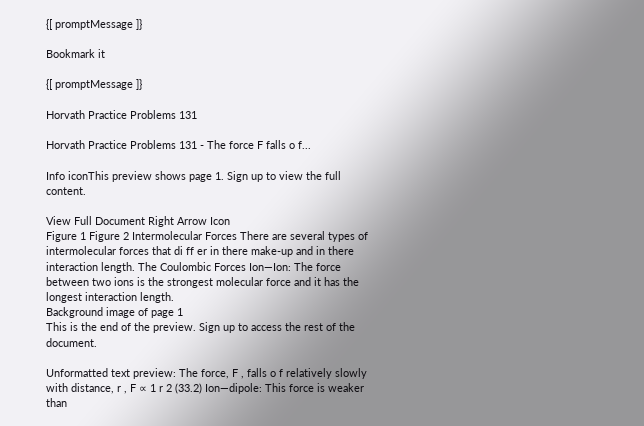{[ promptMessage ]}

Bookmark it

{[ promptMessage ]}

Horvath Practice Problems 131

Horvath Practice Problems 131 - The force F falls o f...

Info iconThis preview shows page 1. Sign up to view the full content.

View Full Document Right Arrow Icon
Figure 1 Figure 2 Intermolecular Forces There are several types of intermolecular forces that di ff er in there make-up and in there interaction length. The Coulombic Forces Ion—Ion: The force between two ions is the strongest molecular force and it has the longest interaction length.
Background image of page 1
This is the end of the preview. Sign up to access the rest of the document.

Unformatted text preview: The force, F , falls o f relatively slowly with distance, r , F ∝ 1 r 2 (33.2) Ion—dipole: This force is weaker than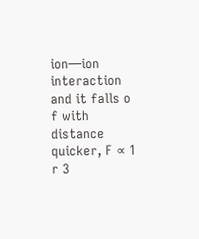ion—ion interaction and it falls o f with distance quicker, F ∝ 1 r 3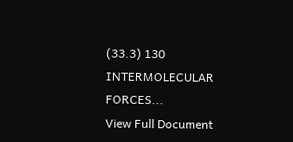(33.3) 130 INTERMOLECULAR FORCES...
View Full Document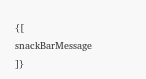{[ snackBarMessage ]}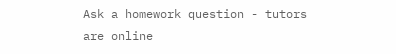Ask a homework question - tutors are online